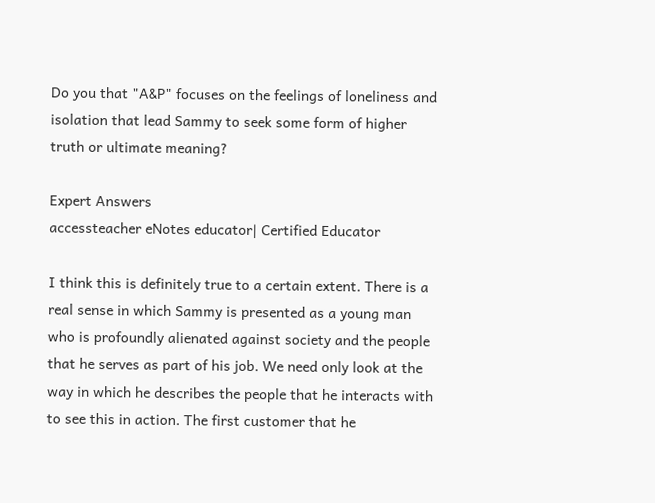Do you that "A&P" focuses on the feelings of loneliness and isolation that lead Sammy to seek some form of higher truth or ultimate meaning?

Expert Answers
accessteacher eNotes educator| Certified Educator

I think this is definitely true to a certain extent. There is a real sense in which Sammy is presented as a young man who is profoundly alienated against society and the people that he serves as part of his job. We need only look at the way in which he describes the people that he interacts with to see this in action. The first customer that he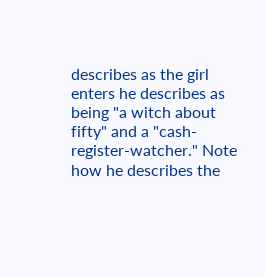describes as the girl enters he describes as being "a witch about fifty" and a "cash-register-watcher." Note how he describes the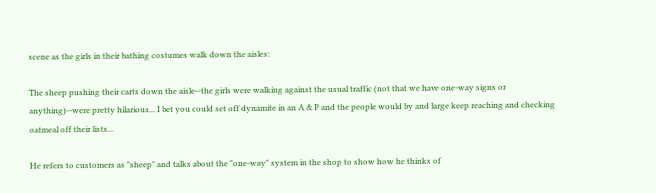scene as the girls in their bathing costumes walk down the aisles:

The sheep pushing their carts down the aisle--the girls were walking against the usual traffic (not that we have one-way signs or anything)--were pretty hilarious... I bet you could set off dynamite in an A & P and the people would by and large keep reaching and checking oatmeal off their lists...

He refers to customers as "sheep" and talks about the "one-way" system in the shop to show how he thinks of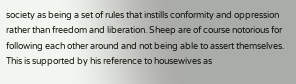society as being a set of rules that instills conformity and oppression rather than freedom and liberation. Sheep are of course notorious for following each other around and not being able to assert themselves. This is supported by his reference to housewives as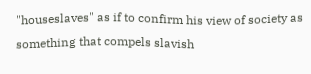"houseslaves" as if to confirm his view of society as something that compels slavish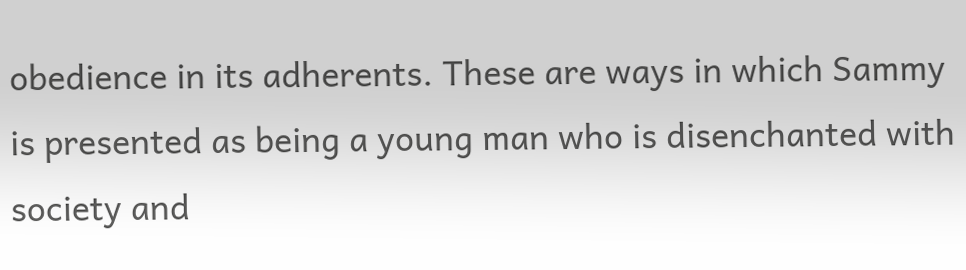obedience in its adherents. These are ways in which Sammy is presented as being a young man who is disenchanted with society and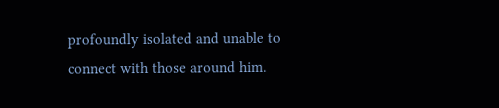profoundly isolated and unable to connect with those around him.